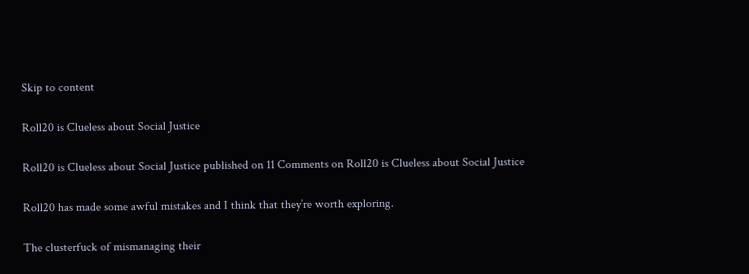Skip to content

Roll20 is Clueless about Social Justice

Roll20 is Clueless about Social Justice published on 11 Comments on Roll20 is Clueless about Social Justice

Roll20 has made some awful mistakes and I think that they’re worth exploring.

The clusterfuck of mismanaging their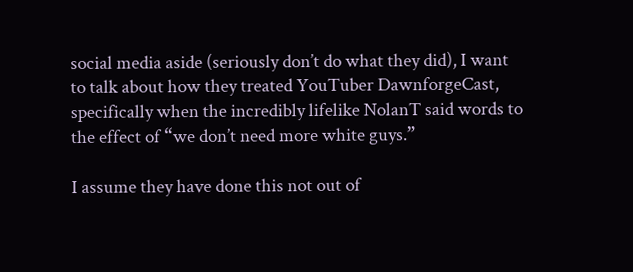social media aside (seriously don’t do what they did), I want to talk about how they treated YouTuber DawnforgeCast, specifically when the incredibly lifelike NolanT said words to the effect of “we don’t need more white guys.”

I assume they have done this not out of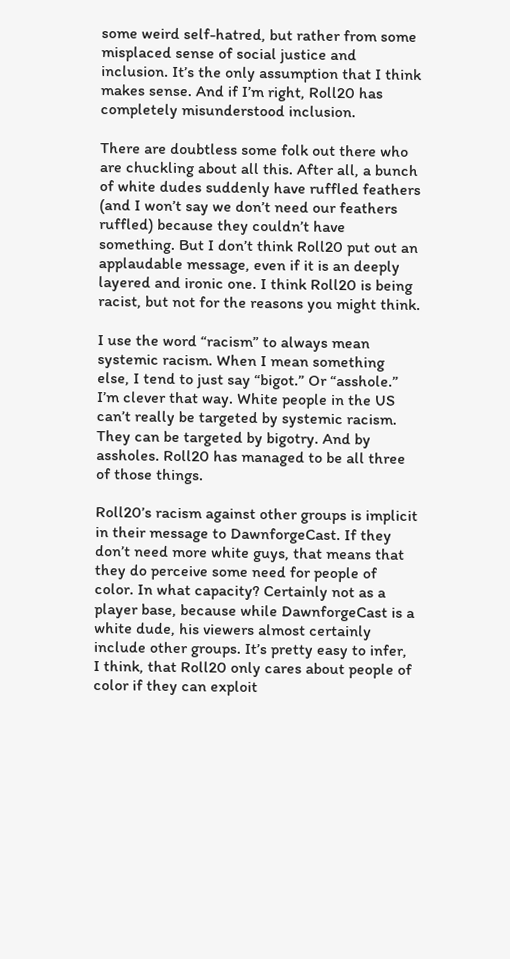some weird self-hatred, but rather from some misplaced sense of social justice and inclusion. It’s the only assumption that I think makes sense. And if I’m right, Roll20 has completely misunderstood inclusion.

There are doubtless some folk out there who are chuckling about all this. After all, a bunch of white dudes suddenly have ruffled feathers (and I won’t say we don’t need our feathers ruffled) because they couldn’t have something. But I don’t think Roll20 put out an applaudable message, even if it is an deeply layered and ironic one. I think Roll20 is being racist, but not for the reasons you might think.

I use the word “racism” to always mean systemic racism. When I mean something else, I tend to just say “bigot.” Or “asshole.” I’m clever that way. White people in the US can’t really be targeted by systemic racism. They can be targeted by bigotry. And by assholes. Roll20 has managed to be all three of those things.

Roll20’s racism against other groups is implicit in their message to DawnforgeCast. If they don’t need more white guys, that means that they do perceive some need for people of color. In what capacity? Certainly not as a player base, because while DawnforgeCast is a white dude, his viewers almost certainly include other groups. It’s pretty easy to infer, I think, that Roll20 only cares about people of color if they can exploit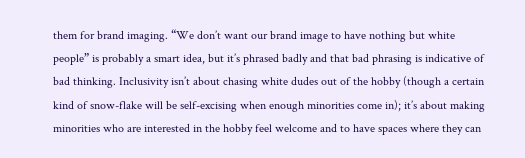them for brand imaging. “We don’t want our brand image to have nothing but white people” is probably a smart idea, but it’s phrased badly and that bad phrasing is indicative of bad thinking. Inclusivity isn’t about chasing white dudes out of the hobby (though a certain kind of snow-flake will be self-excising when enough minorities come in); it’s about making minorities who are interested in the hobby feel welcome and to have spaces where they can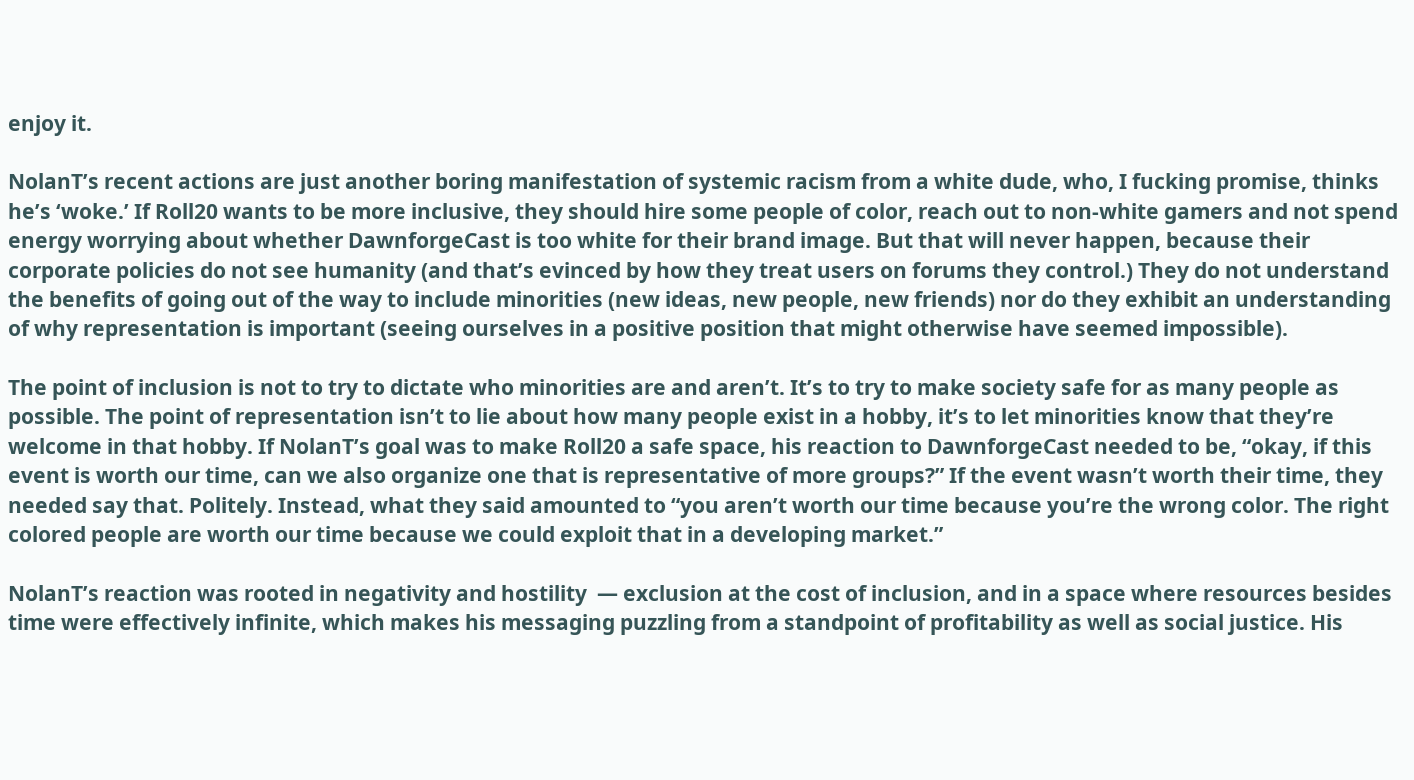enjoy it.

NolanT’s recent actions are just another boring manifestation of systemic racism from a white dude, who, I fucking promise, thinks he’s ‘woke.’ If Roll20 wants to be more inclusive, they should hire some people of color, reach out to non-white gamers and not spend energy worrying about whether DawnforgeCast is too white for their brand image. But that will never happen, because their corporate policies do not see humanity (and that’s evinced by how they treat users on forums they control.) They do not understand the benefits of going out of the way to include minorities (new ideas, new people, new friends) nor do they exhibit an understanding of why representation is important (seeing ourselves in a positive position that might otherwise have seemed impossible).

The point of inclusion is not to try to dictate who minorities are and aren’t. It’s to try to make society safe for as many people as possible. The point of representation isn’t to lie about how many people exist in a hobby, it’s to let minorities know that they’re welcome in that hobby. If NolanT’s goal was to make Roll20 a safe space, his reaction to DawnforgeCast needed to be, “okay, if this event is worth our time, can we also organize one that is representative of more groups?” If the event wasn’t worth their time, they needed say that. Politely. Instead, what they said amounted to “you aren’t worth our time because you’re the wrong color. The right colored people are worth our time because we could exploit that in a developing market.”

NolanT’s reaction was rooted in negativity and hostility  — exclusion at the cost of inclusion, and in a space where resources besides time were effectively infinite, which makes his messaging puzzling from a standpoint of profitability as well as social justice. His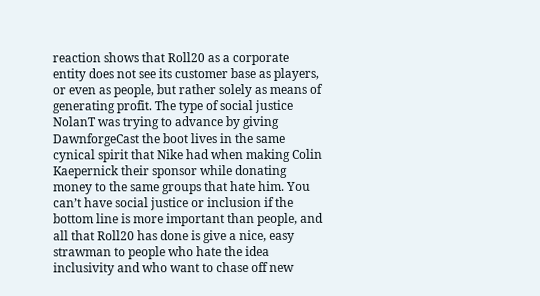reaction shows that Roll20 as a corporate entity does not see its customer base as players, or even as people, but rather solely as means of generating profit. The type of social justice NolanT was trying to advance by giving DawnforgeCast the boot lives in the same cynical spirit that Nike had when making Colin Kaepernick their sponsor while donating money to the same groups that hate him. You can’t have social justice or inclusion if the bottom line is more important than people, and all that Roll20 has done is give a nice, easy strawman to people who hate the idea inclusivity and who want to chase off new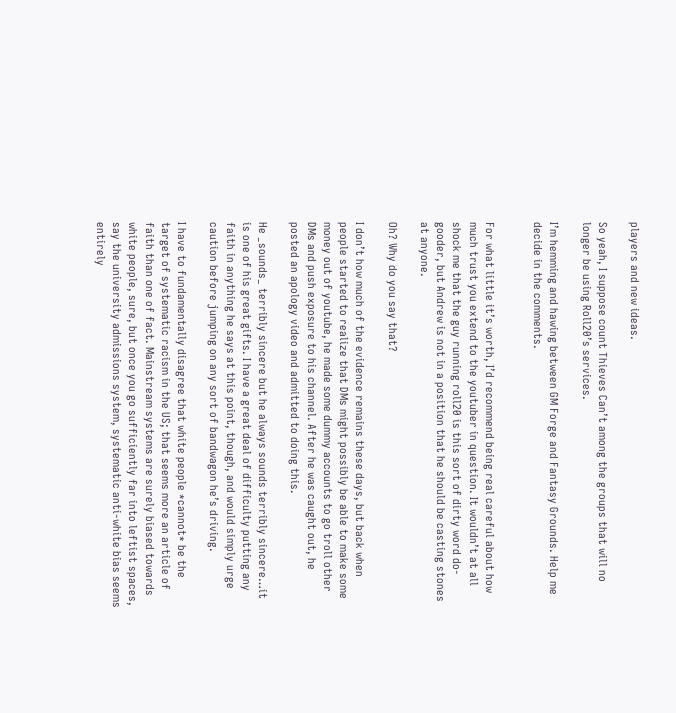players and new ideas.

So yeah, I suppose count Thieves Can’t among the groups that will no longer be using Roll20’s services.

I’m hemming and hawing between GM Forge and Fantasy Grounds. Help me decide in the comments.


For what little it’s worth, I’d recommend being real careful about how much trust you extend to the youtuber in question. It wouldn’t at all shock me that the guy running roll20 is this sort of dirty word do-gooder, but Andrew is not in a position that he should be casting stones at anyone.

Oh? Why do you say that?

I don’t how much of the evidence remains these days, but back when people started to realize that DMs might possibly be able to make some money out of youtube, he made some dummy accounts to go troll other DMs and push exposure to his channel. After he was caught out, he posted an apology video and admitted to doing this.

He _sounds_ terribly sincere but he always sounds terribly sincere…it is one of his great gifts. I have a great deal of difficulty putting any faith in anything he says at this point, though, and would simply urge caution before jumping on any sort of bandwagon he’s driving.

I have to fundamentally disagree that white people *cannot* be the target of systematic racism in the US; that seems more an article of faith than one of fact. Mainstream systems are surely biased towards white people, sure, but once you go sufficiently far into leftist spaces, say the university admissions system, systematic anti-white bias seems entirely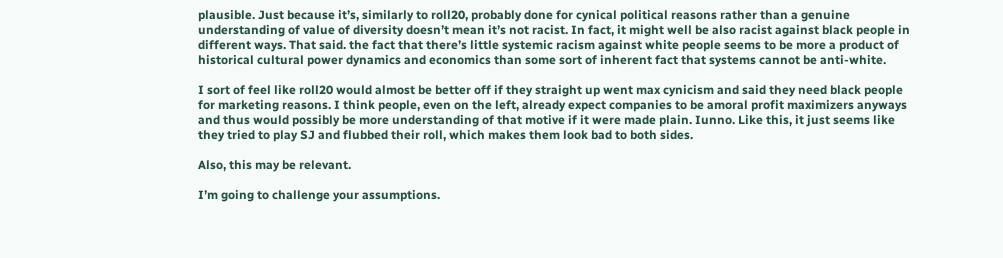plausible. Just because it’s, similarly to roll20, probably done for cynical political reasons rather than a genuine understanding of value of diversity doesn’t mean it’s not racist. In fact, it might well be also racist against black people in different ways. That said. the fact that there’s little systemic racism against white people seems to be more a product of historical cultural power dynamics and economics than some sort of inherent fact that systems cannot be anti-white.

I sort of feel like roll20 would almost be better off if they straight up went max cynicism and said they need black people for marketing reasons. I think people, even on the left, already expect companies to be amoral profit maximizers anyways and thus would possibly be more understanding of that motive if it were made plain. Iunno. Like this, it just seems like they tried to play SJ and flubbed their roll, which makes them look bad to both sides.

Also, this may be relevant.

I’m going to challenge your assumptions.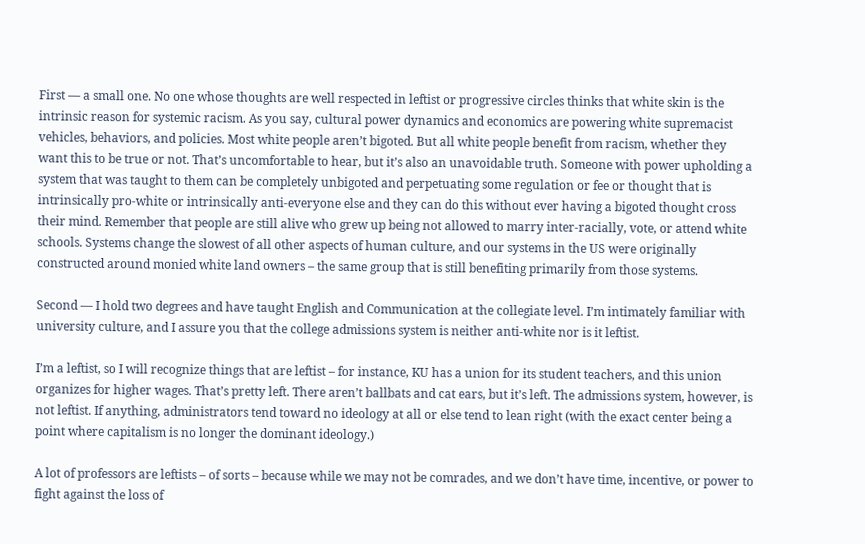First — a small one. No one whose thoughts are well respected in leftist or progressive circles thinks that white skin is the intrinsic reason for systemic racism. As you say, cultural power dynamics and economics are powering white supremacist vehicles, behaviors, and policies. Most white people aren’t bigoted. But all white people benefit from racism, whether they want this to be true or not. That’s uncomfortable to hear, but it’s also an unavoidable truth. Someone with power upholding a system that was taught to them can be completely unbigoted and perpetuating some regulation or fee or thought that is intrinsically pro-white or intrinsically anti-everyone else and they can do this without ever having a bigoted thought cross their mind. Remember that people are still alive who grew up being not allowed to marry inter-racially, vote, or attend white schools. Systems change the slowest of all other aspects of human culture, and our systems in the US were originally constructed around monied white land owners – the same group that is still benefiting primarily from those systems.

Second — I hold two degrees and have taught English and Communication at the collegiate level. I’m intimately familiar with university culture, and I assure you that the college admissions system is neither anti-white nor is it leftist.

I’m a leftist, so I will recognize things that are leftist – for instance, KU has a union for its student teachers, and this union organizes for higher wages. That’s pretty left. There aren’t ballbats and cat ears, but it’s left. The admissions system, however, is not leftist. If anything, administrators tend toward no ideology at all or else tend to lean right (with the exact center being a point where capitalism is no longer the dominant ideology.)

A lot of professors are leftists – of sorts – because while we may not be comrades, and we don’t have time, incentive, or power to fight against the loss of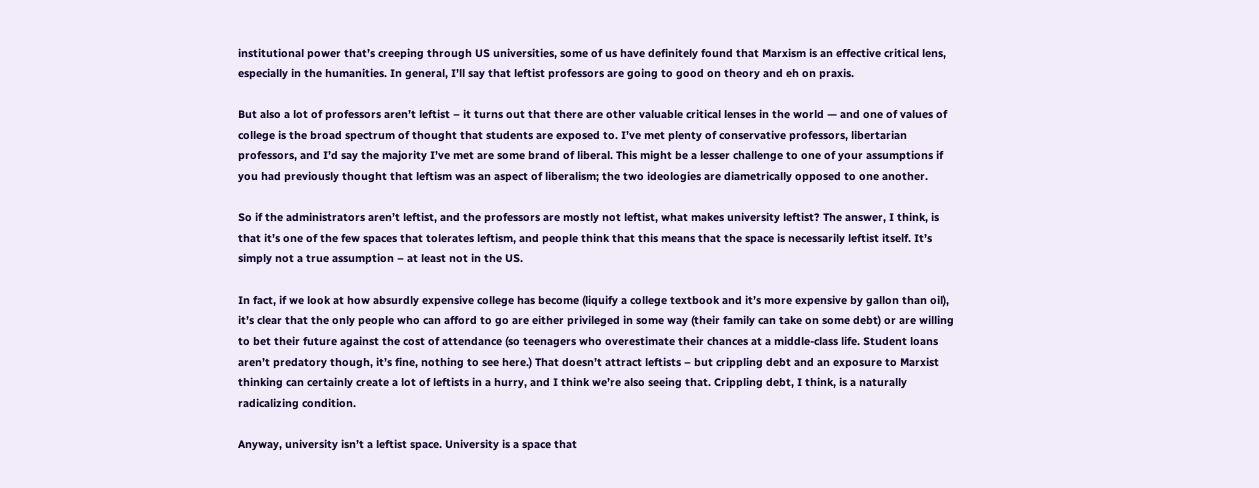institutional power that’s creeping through US universities, some of us have definitely found that Marxism is an effective critical lens, especially in the humanities. In general, I’ll say that leftist professors are going to good on theory and eh on praxis.

But also a lot of professors aren’t leftist – it turns out that there are other valuable critical lenses in the world — and one of values of college is the broad spectrum of thought that students are exposed to. I’ve met plenty of conservative professors, libertarian professors, and I’d say the majority I’ve met are some brand of liberal. This might be a lesser challenge to one of your assumptions if you had previously thought that leftism was an aspect of liberalism; the two ideologies are diametrically opposed to one another.

So if the administrators aren’t leftist, and the professors are mostly not leftist, what makes university leftist? The answer, I think, is that it’s one of the few spaces that tolerates leftism, and people think that this means that the space is necessarily leftist itself. It’s simply not a true assumption – at least not in the US.

In fact, if we look at how absurdly expensive college has become (liquify a college textbook and it’s more expensive by gallon than oil), it’s clear that the only people who can afford to go are either privileged in some way (their family can take on some debt) or are willing to bet their future against the cost of attendance (so teenagers who overestimate their chances at a middle-class life. Student loans aren’t predatory though, it’s fine, nothing to see here.) That doesn’t attract leftists – but crippling debt and an exposure to Marxist thinking can certainly create a lot of leftists in a hurry, and I think we’re also seeing that. Crippling debt, I think, is a naturally radicalizing condition.

Anyway, university isn’t a leftist space. University is a space that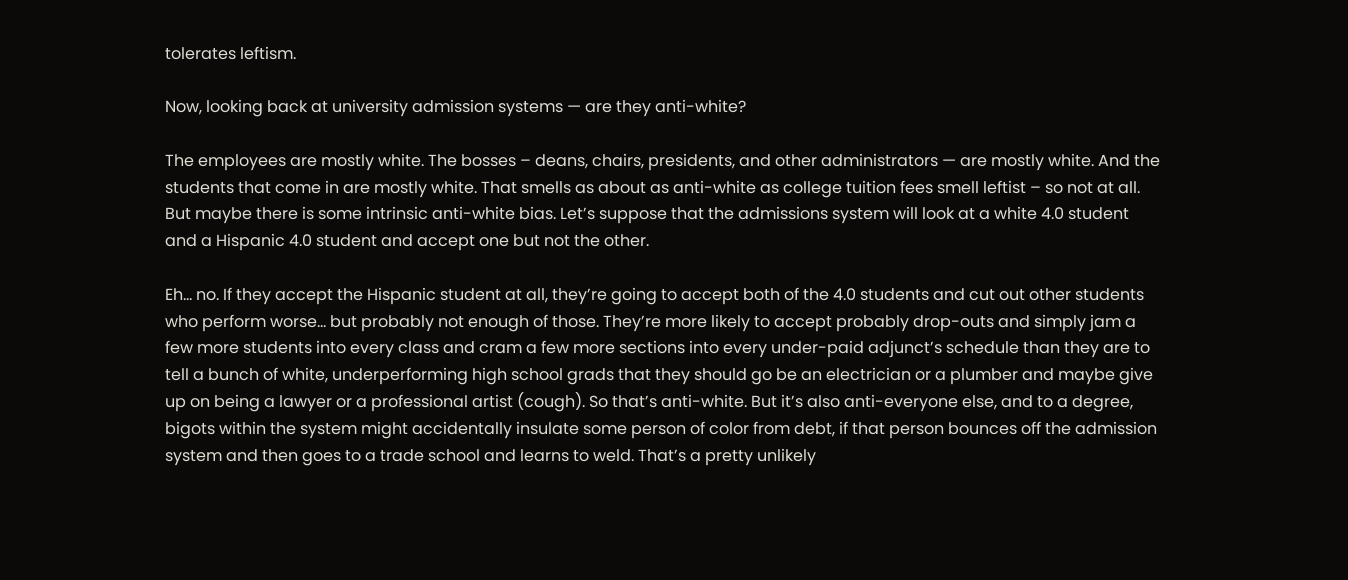tolerates leftism.

Now, looking back at university admission systems — are they anti-white?

The employees are mostly white. The bosses – deans, chairs, presidents, and other administrators — are mostly white. And the students that come in are mostly white. That smells as about as anti-white as college tuition fees smell leftist – so not at all. But maybe there is some intrinsic anti-white bias. Let’s suppose that the admissions system will look at a white 4.0 student and a Hispanic 4.0 student and accept one but not the other.

Eh… no. If they accept the Hispanic student at all, they’re going to accept both of the 4.0 students and cut out other students who perform worse… but probably not enough of those. They’re more likely to accept probably drop-outs and simply jam a few more students into every class and cram a few more sections into every under-paid adjunct’s schedule than they are to tell a bunch of white, underperforming high school grads that they should go be an electrician or a plumber and maybe give up on being a lawyer or a professional artist (cough). So that’s anti-white. But it’s also anti-everyone else, and to a degree, bigots within the system might accidentally insulate some person of color from debt, if that person bounces off the admission system and then goes to a trade school and learns to weld. That’s a pretty unlikely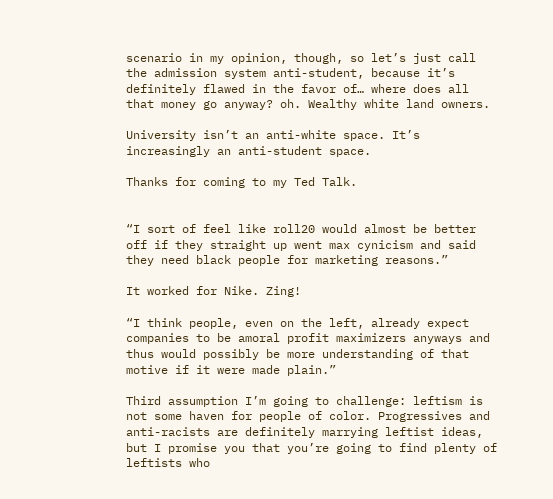scenario in my opinion, though, so let’s just call the admission system anti-student, because it’s definitely flawed in the favor of… where does all that money go anyway? oh. Wealthy white land owners.

University isn’t an anti-white space. It’s increasingly an anti-student space.

Thanks for coming to my Ted Talk.


“I sort of feel like roll20 would almost be better off if they straight up went max cynicism and said they need black people for marketing reasons.”

It worked for Nike. Zing!

“I think people, even on the left, already expect companies to be amoral profit maximizers anyways and thus would possibly be more understanding of that motive if it were made plain.”

Third assumption I’m going to challenge: leftism is not some haven for people of color. Progressives and anti-racists are definitely marrying leftist ideas, but I promise you that you’re going to find plenty of leftists who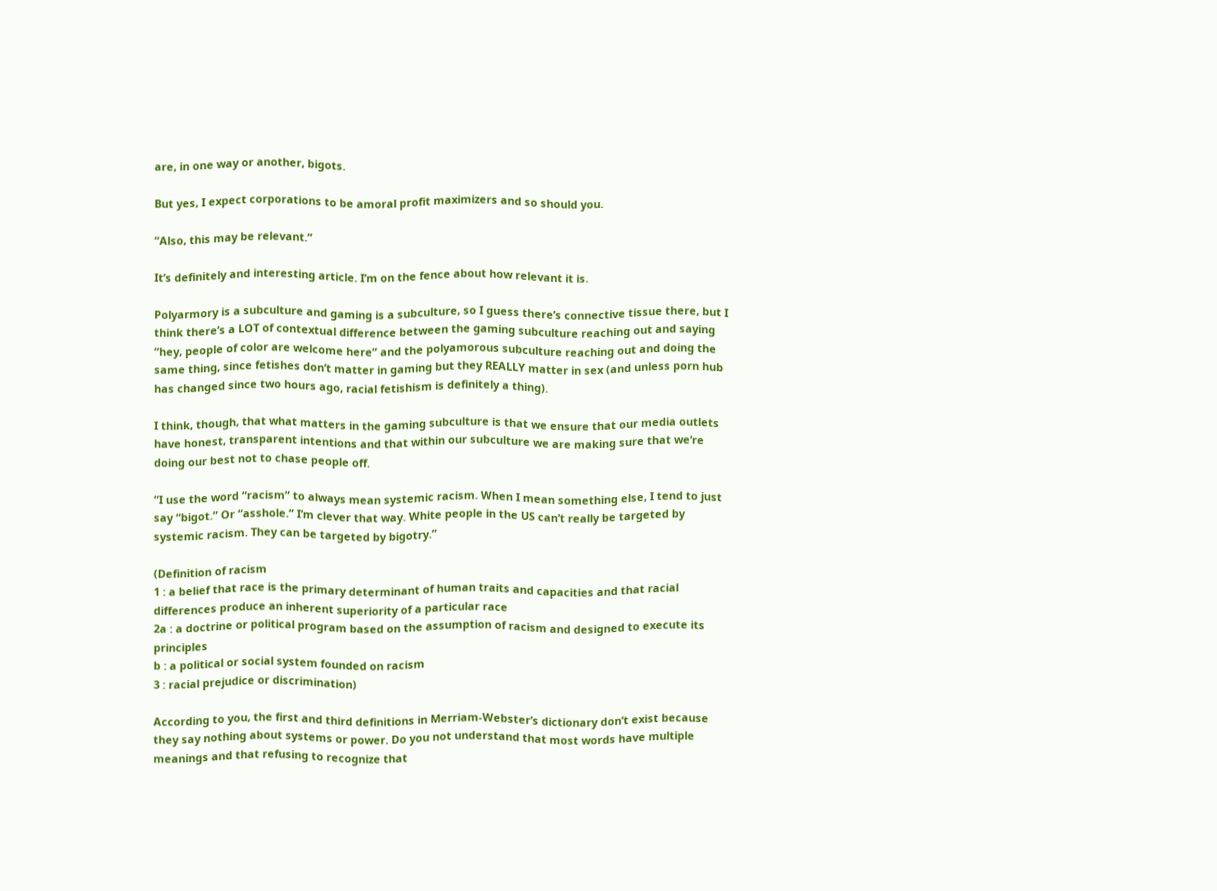are, in one way or another, bigots.

But yes, I expect corporations to be amoral profit maximizers and so should you.

“Also, this may be relevant.”

It’s definitely and interesting article. I’m on the fence about how relevant it is.

Polyarmory is a subculture and gaming is a subculture, so I guess there’s connective tissue there, but I think there’s a LOT of contextual difference between the gaming subculture reaching out and saying “hey, people of color are welcome here” and the polyamorous subculture reaching out and doing the same thing, since fetishes don’t matter in gaming but they REALLY matter in sex (and unless porn hub has changed since two hours ago, racial fetishism is definitely a thing).

I think, though, that what matters in the gaming subculture is that we ensure that our media outlets have honest, transparent intentions and that within our subculture we are making sure that we’re doing our best not to chase people off.

“I use the word “racism” to always mean systemic racism. When I mean something else, I tend to just say “bigot.” Or “asshole.” I’m clever that way. White people in the US can’t really be targeted by systemic racism. They can be targeted by bigotry.”

(Definition of racism
1 : a belief that race is the primary determinant of human traits and capacities and that racial differences produce an inherent superiority of a particular race
2a : a doctrine or political program based on the assumption of racism and designed to execute its principles
b : a political or social system founded on racism
3 : racial prejudice or discrimination)

According to you, the first and third definitions in Merriam-Webster’s dictionary don’t exist because they say nothing about systems or power. Do you not understand that most words have multiple meanings and that refusing to recognize that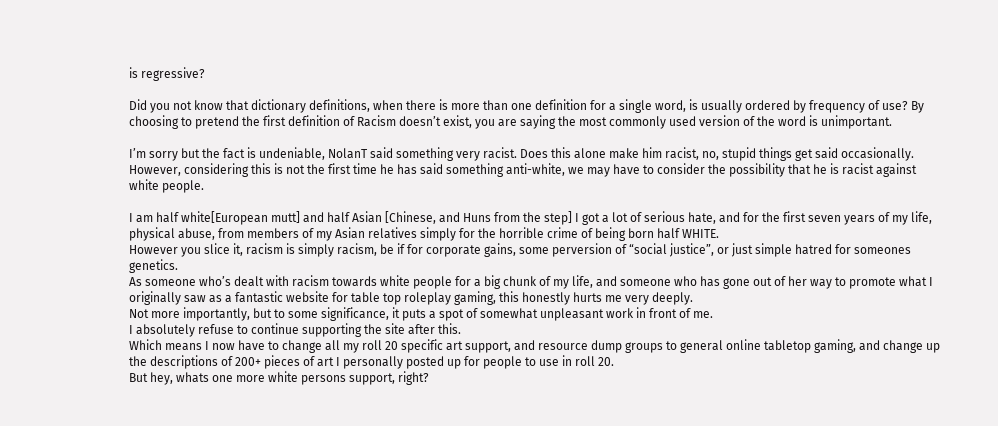is regressive?

Did you not know that dictionary definitions, when there is more than one definition for a single word, is usually ordered by frequency of use? By choosing to pretend the first definition of Racism doesn’t exist, you are saying the most commonly used version of the word is unimportant.

I’m sorry but the fact is undeniable, NolanT said something very racist. Does this alone make him racist, no, stupid things get said occasionally. However, considering this is not the first time he has said something anti-white, we may have to consider the possibility that he is racist against white people.

I am half white[European mutt] and half Asian [Chinese, and Huns from the step] I got a lot of serious hate, and for the first seven years of my life, physical abuse, from members of my Asian relatives simply for the horrible crime of being born half WHITE.
However you slice it, racism is simply racism, be if for corporate gains, some perversion of “social justice”, or just simple hatred for someones genetics.
As someone who’s dealt with racism towards white people for a big chunk of my life, and someone who has gone out of her way to promote what I originally saw as a fantastic website for table top roleplay gaming, this honestly hurts me very deeply.
Not more importantly, but to some significance, it puts a spot of somewhat unpleasant work in front of me.
I absolutely refuse to continue supporting the site after this.
Which means I now have to change all my roll 20 specific art support, and resource dump groups to general online tabletop gaming, and change up the descriptions of 200+ pieces of art I personally posted up for people to use in roll 20.
But hey, whats one more white persons support, right?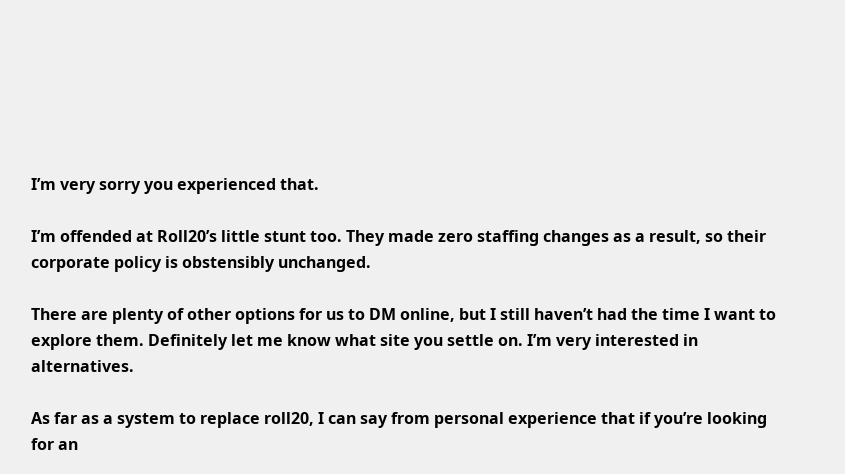I’m very sorry you experienced that.

I’m offended at Roll20’s little stunt too. They made zero staffing changes as a result, so their corporate policy is obstensibly unchanged.

There are plenty of other options for us to DM online, but I still haven’t had the time I want to explore them. Definitely let me know what site you settle on. I’m very interested in alternatives.

As far as a system to replace roll20, I can say from personal experience that if you’re looking for an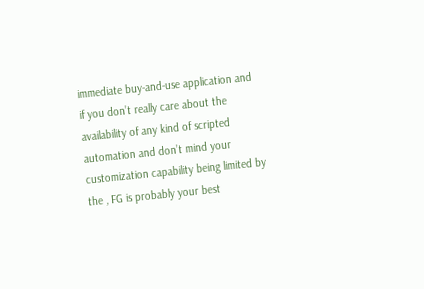immediate buy-and-use application and if you don’t really care about the availability of any kind of scripted automation and don’t mind your customization capability being limited by the , FG is probably your best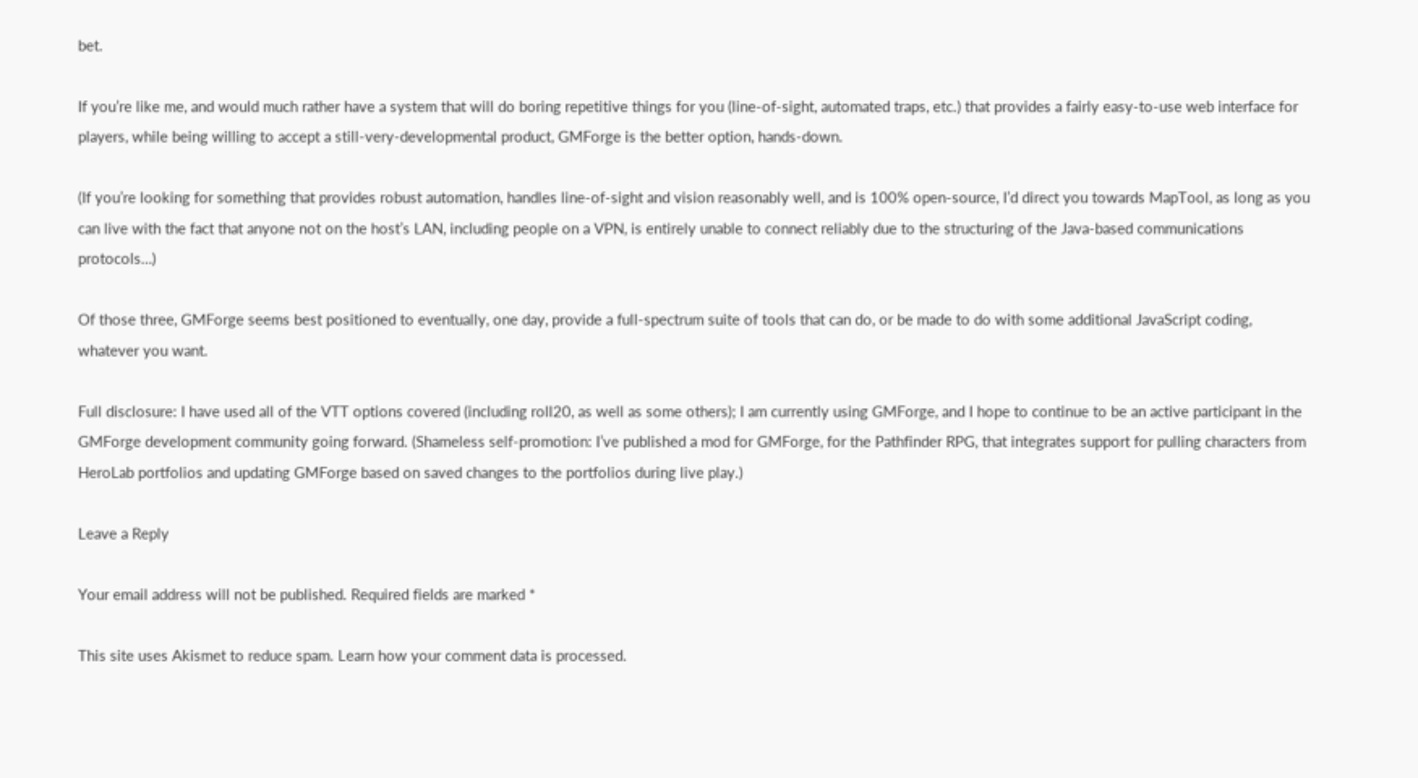bet.

If you’re like me, and would much rather have a system that will do boring repetitive things for you (line-of-sight, automated traps, etc.) that provides a fairly easy-to-use web interface for players, while being willing to accept a still-very-developmental product, GMForge is the better option, hands-down.

(If you’re looking for something that provides robust automation, handles line-of-sight and vision reasonably well, and is 100% open-source, I’d direct you towards MapTool, as long as you can live with the fact that anyone not on the host’s LAN, including people on a VPN, is entirely unable to connect reliably due to the structuring of the Java-based communications protocols…)

Of those three, GMForge seems best positioned to eventually, one day, provide a full-spectrum suite of tools that can do, or be made to do with some additional JavaScript coding, whatever you want.

Full disclosure: I have used all of the VTT options covered (including roll20, as well as some others); I am currently using GMForge, and I hope to continue to be an active participant in the GMForge development community going forward. (Shameless self-promotion: I’ve published a mod for GMForge, for the Pathfinder RPG, that integrates support for pulling characters from HeroLab portfolios and updating GMForge based on saved changes to the portfolios during live play.)

Leave a Reply

Your email address will not be published. Required fields are marked *

This site uses Akismet to reduce spam. Learn how your comment data is processed.